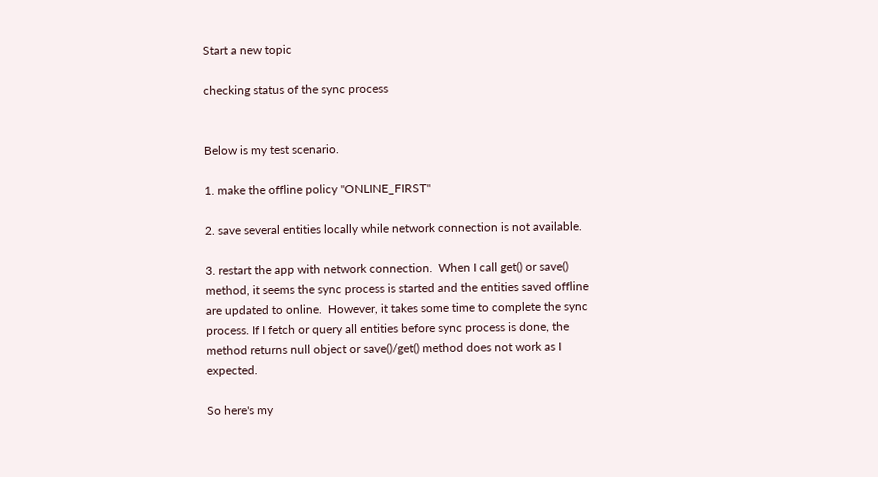Start a new topic

checking status of the sync process


Below is my test scenario.

1. make the offline policy "ONLINE_FIRST"

2. save several entities locally while network connection is not available.

3. restart the app with network connection.  When I call get() or save() method, it seems the sync process is started and the entities saved offline are updated to online.  However, it takes some time to complete the sync process. If I fetch or query all entities before sync process is done, the method returns null object or save()/get() method does not work as I expected.

So here's my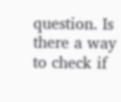question. Is there a way to check if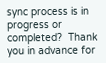sync process is in progress or completed?  Thank you in advance for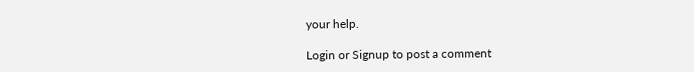your help.

Login or Signup to post a comment